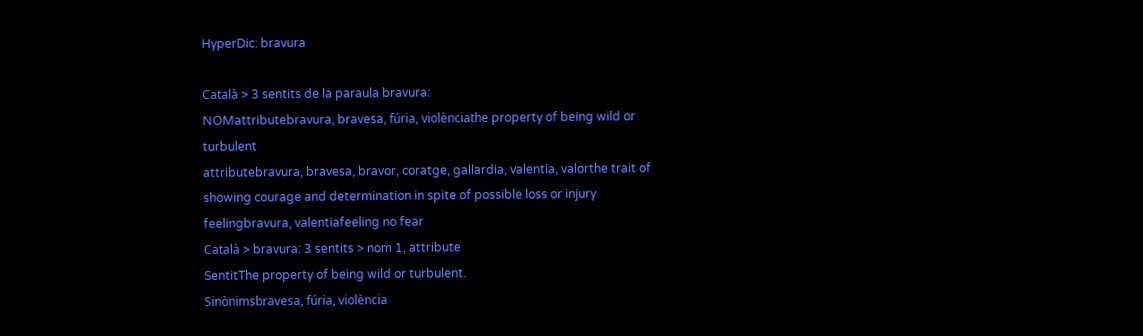HyperDic: bravura

Català > 3 sentits de la paraula bravura:
NOMattributebravura, bravesa, fúria, violènciathe property of being wild or turbulent
attributebravura, bravesa, bravor, coratge, gallardia, valentia, valorthe trait of showing courage and determination in spite of possible loss or injury
feelingbravura, valentiafeeling no fear
Català > bravura: 3 sentits > nom 1, attribute
SentitThe property of being wild or turbulent.
Sinònimsbravesa, fúria, violència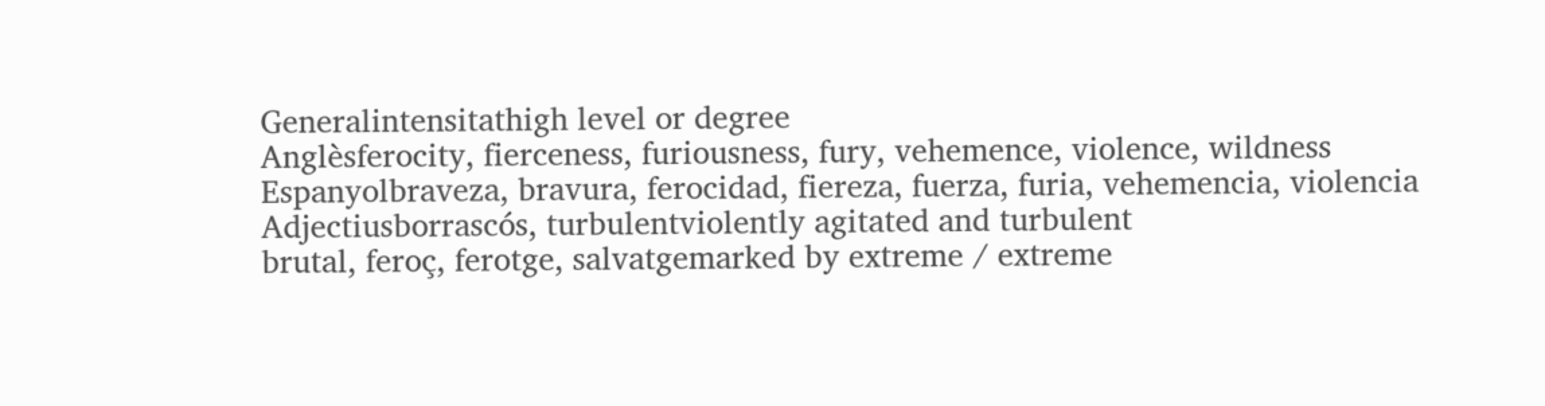Generalintensitathigh level or degree
Anglèsferocity, fierceness, furiousness, fury, vehemence, violence, wildness
Espanyolbraveza, bravura, ferocidad, fiereza, fuerza, furia, vehemencia, violencia
Adjectiusborrascós, turbulentviolently agitated and turbulent
brutal, feroç, ferotge, salvatgemarked by extreme / extreme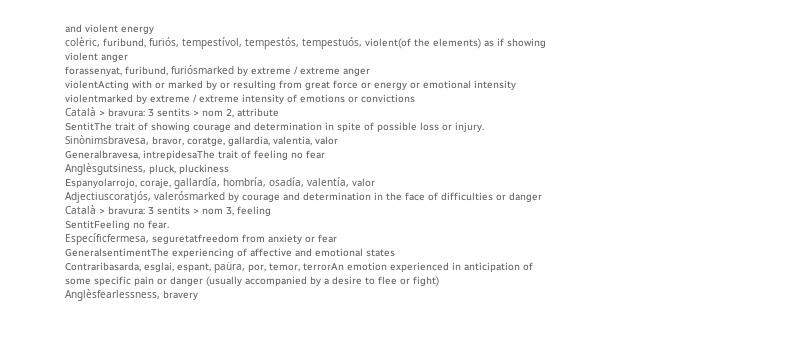and violent energy
colèric, furibund, furiós, tempestívol, tempestós, tempestuós, violent(of the elements) as if showing violent anger
forassenyat, furibund, furiósmarked by extreme / extreme anger
violentActing with or marked by or resulting from great force or energy or emotional intensity
violentmarked by extreme / extreme intensity of emotions or convictions
Català > bravura: 3 sentits > nom 2, attribute
SentitThe trait of showing courage and determination in spite of possible loss or injury.
Sinònimsbravesa, bravor, coratge, gallardia, valentia, valor
Generalbravesa, intrepidesaThe trait of feeling no fear
Anglèsgutsiness, pluck, pluckiness
Espanyolarrojo, coraje, gallardía, hombría, osadía, valentía, valor
Adjectiuscoratjós, valerósmarked by courage and determination in the face of difficulties or danger
Català > bravura: 3 sentits > nom 3, feeling
SentitFeeling no fear.
Específicfermesa, seguretatfreedom from anxiety or fear
GeneralsentimentThe experiencing of affective and emotional states
Contraribasarda, esglai, espant, paüra, por, temor, terrorAn emotion experienced in anticipation of some specific pain or danger (usually accompanied by a desire to flee or fight)
Anglèsfearlessness, bravery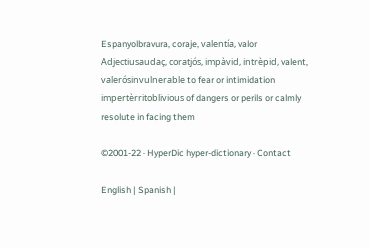Espanyolbravura, coraje, valentía, valor
Adjectiusaudaç, coratjós, impàvid, intrèpid, valent, valerósinvulnerable to fear or intimidation
impertèrritoblivious of dangers or perils or calmly resolute in facing them

©2001-22 · HyperDic hyper-dictionary · Contact

English | Spanish |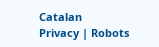Catalan
Privacy | Robots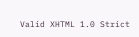Valid XHTML 1.0 Strict